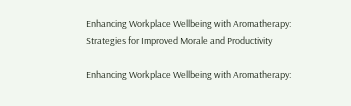Enhancing Workplace Wellbeing with Aromatherapy: Strategies for Improved Morale and Productivity

Enhancing Workplace Wellbeing with Aromatherapy: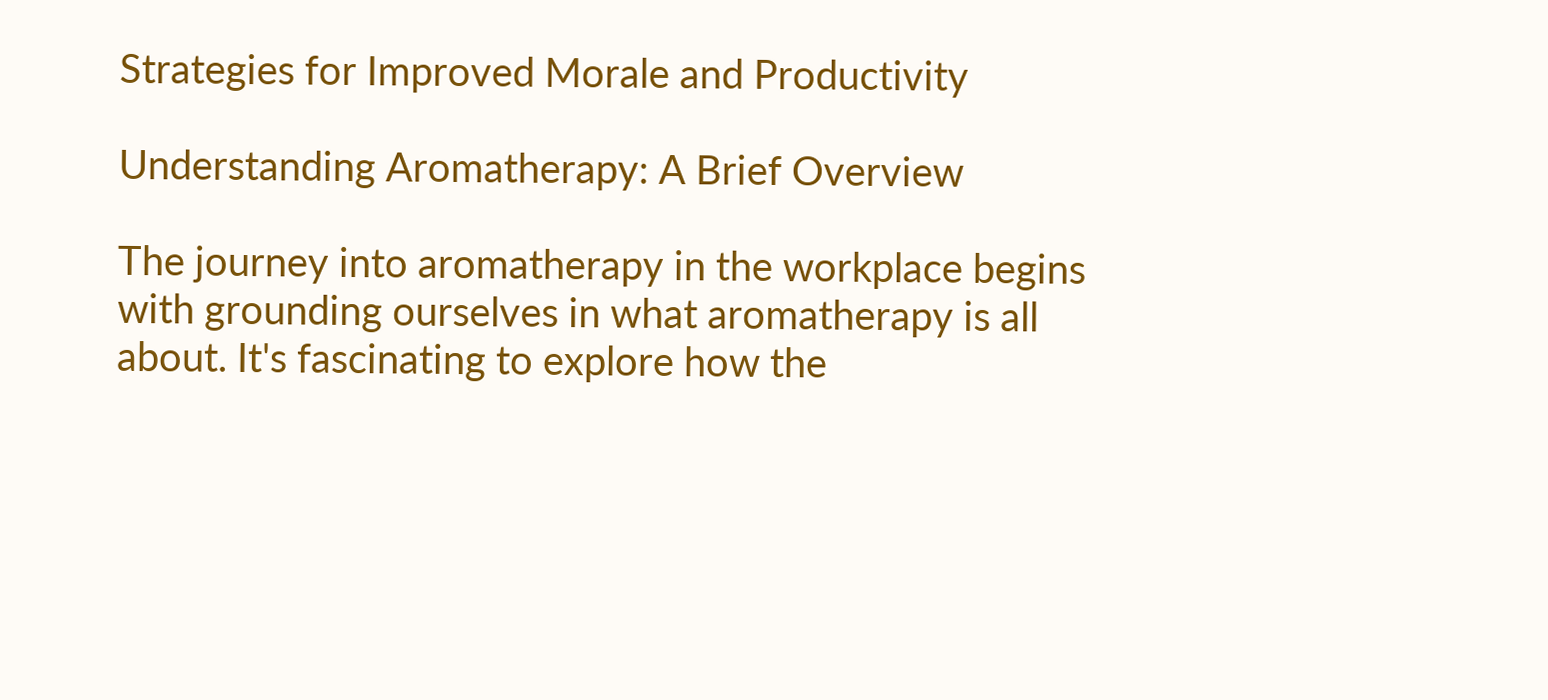Strategies for Improved Morale and Productivity

Understanding Aromatherapy: A Brief Overview

The journey into aromatherapy in the workplace begins with grounding ourselves in what aromatherapy is all about. It's fascinating to explore how the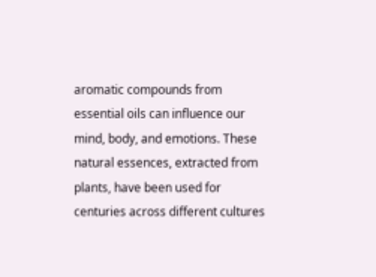aromatic compounds from essential oils can influence our mind, body, and emotions. These natural essences, extracted from plants, have been used for centuries across different cultures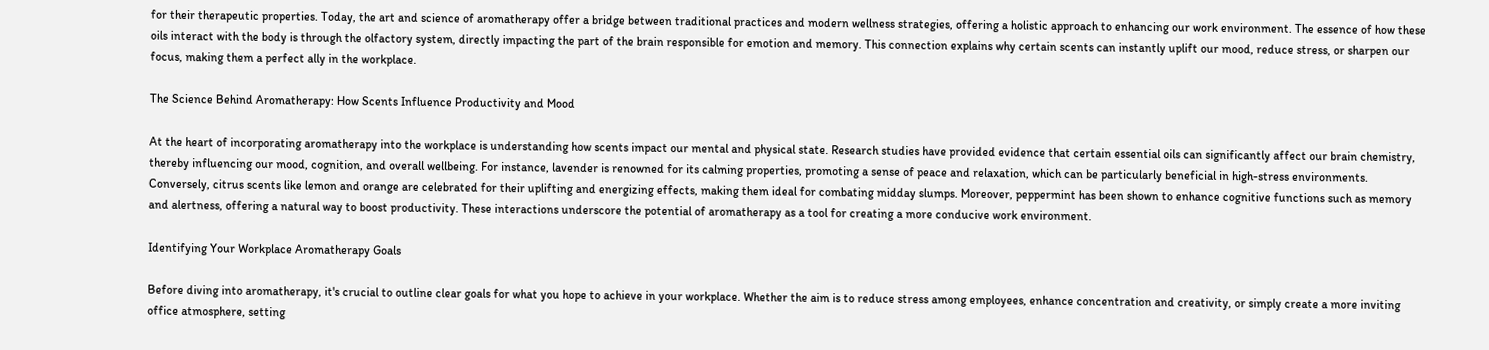for their therapeutic properties. Today, the art and science of aromatherapy offer a bridge between traditional practices and modern wellness strategies, offering a holistic approach to enhancing our work environment. The essence of how these oils interact with the body is through the olfactory system, directly impacting the part of the brain responsible for emotion and memory. This connection explains why certain scents can instantly uplift our mood, reduce stress, or sharpen our focus, making them a perfect ally in the workplace.

The Science Behind Aromatherapy: How Scents Influence Productivity and Mood

At the heart of incorporating aromatherapy into the workplace is understanding how scents impact our mental and physical state. Research studies have provided evidence that certain essential oils can significantly affect our brain chemistry, thereby influencing our mood, cognition, and overall wellbeing. For instance, lavender is renowned for its calming properties, promoting a sense of peace and relaxation, which can be particularly beneficial in high-stress environments. Conversely, citrus scents like lemon and orange are celebrated for their uplifting and energizing effects, making them ideal for combating midday slumps. Moreover, peppermint has been shown to enhance cognitive functions such as memory and alertness, offering a natural way to boost productivity. These interactions underscore the potential of aromatherapy as a tool for creating a more conducive work environment.

Identifying Your Workplace Aromatherapy Goals

Before diving into aromatherapy, it's crucial to outline clear goals for what you hope to achieve in your workplace. Whether the aim is to reduce stress among employees, enhance concentration and creativity, or simply create a more inviting office atmosphere, setting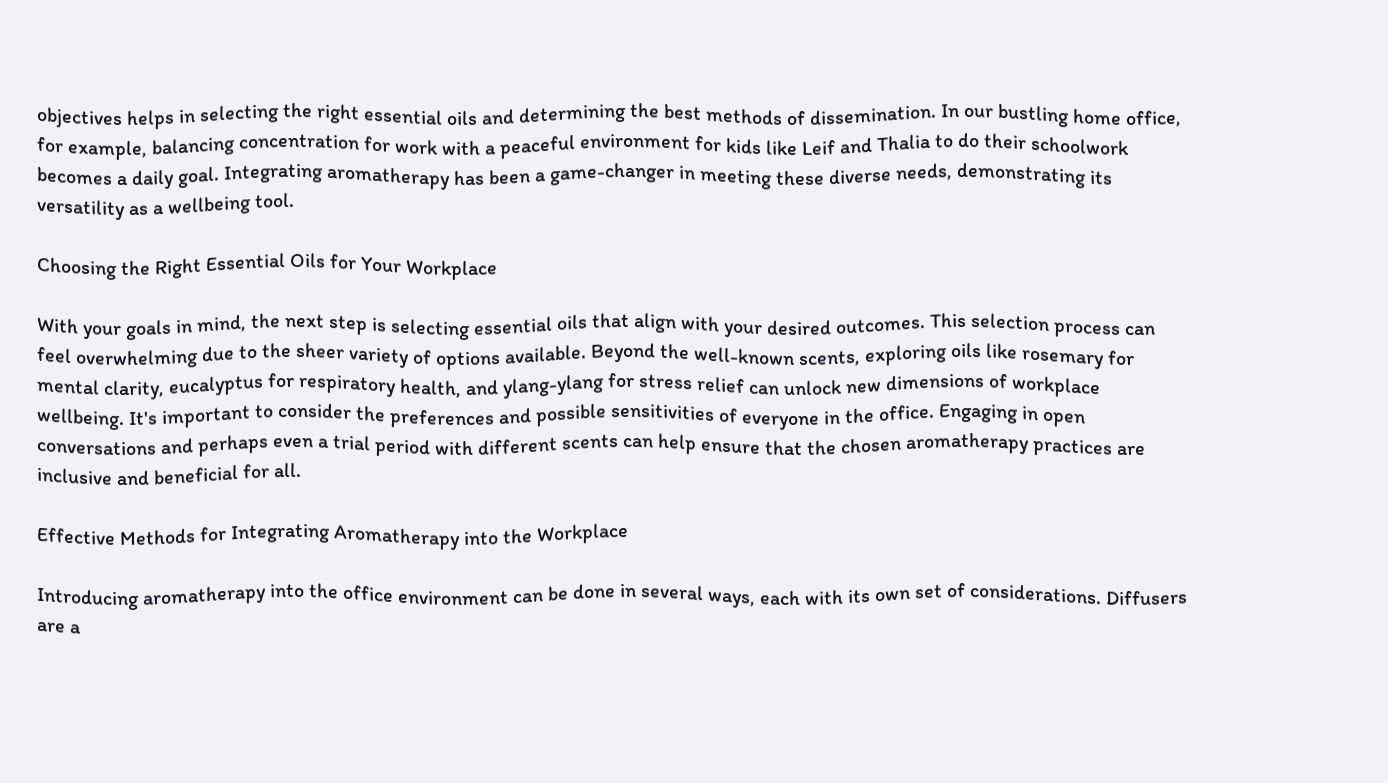objectives helps in selecting the right essential oils and determining the best methods of dissemination. In our bustling home office, for example, balancing concentration for work with a peaceful environment for kids like Leif and Thalia to do their schoolwork becomes a daily goal. Integrating aromatherapy has been a game-changer in meeting these diverse needs, demonstrating its versatility as a wellbeing tool.

Choosing the Right Essential Oils for Your Workplace

With your goals in mind, the next step is selecting essential oils that align with your desired outcomes. This selection process can feel overwhelming due to the sheer variety of options available. Beyond the well-known scents, exploring oils like rosemary for mental clarity, eucalyptus for respiratory health, and ylang-ylang for stress relief can unlock new dimensions of workplace wellbeing. It's important to consider the preferences and possible sensitivities of everyone in the office. Engaging in open conversations and perhaps even a trial period with different scents can help ensure that the chosen aromatherapy practices are inclusive and beneficial for all.

Effective Methods for Integrating Aromatherapy into the Workplace

Introducing aromatherapy into the office environment can be done in several ways, each with its own set of considerations. Diffusers are a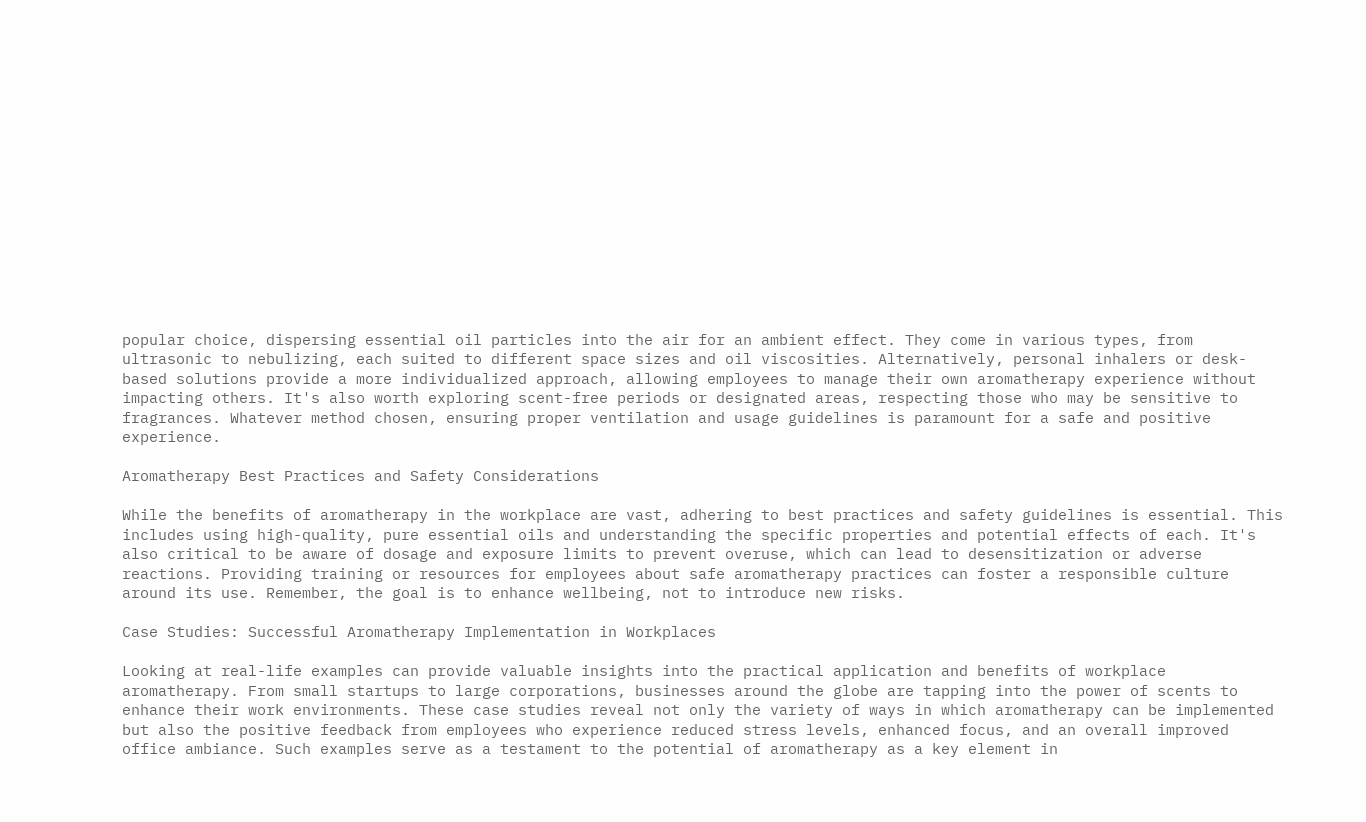popular choice, dispersing essential oil particles into the air for an ambient effect. They come in various types, from ultrasonic to nebulizing, each suited to different space sizes and oil viscosities. Alternatively, personal inhalers or desk-based solutions provide a more individualized approach, allowing employees to manage their own aromatherapy experience without impacting others. It's also worth exploring scent-free periods or designated areas, respecting those who may be sensitive to fragrances. Whatever method chosen, ensuring proper ventilation and usage guidelines is paramount for a safe and positive experience.

Aromatherapy Best Practices and Safety Considerations

While the benefits of aromatherapy in the workplace are vast, adhering to best practices and safety guidelines is essential. This includes using high-quality, pure essential oils and understanding the specific properties and potential effects of each. It's also critical to be aware of dosage and exposure limits to prevent overuse, which can lead to desensitization or adverse reactions. Providing training or resources for employees about safe aromatherapy practices can foster a responsible culture around its use. Remember, the goal is to enhance wellbeing, not to introduce new risks.

Case Studies: Successful Aromatherapy Implementation in Workplaces

Looking at real-life examples can provide valuable insights into the practical application and benefits of workplace aromatherapy. From small startups to large corporations, businesses around the globe are tapping into the power of scents to enhance their work environments. These case studies reveal not only the variety of ways in which aromatherapy can be implemented but also the positive feedback from employees who experience reduced stress levels, enhanced focus, and an overall improved office ambiance. Such examples serve as a testament to the potential of aromatherapy as a key element in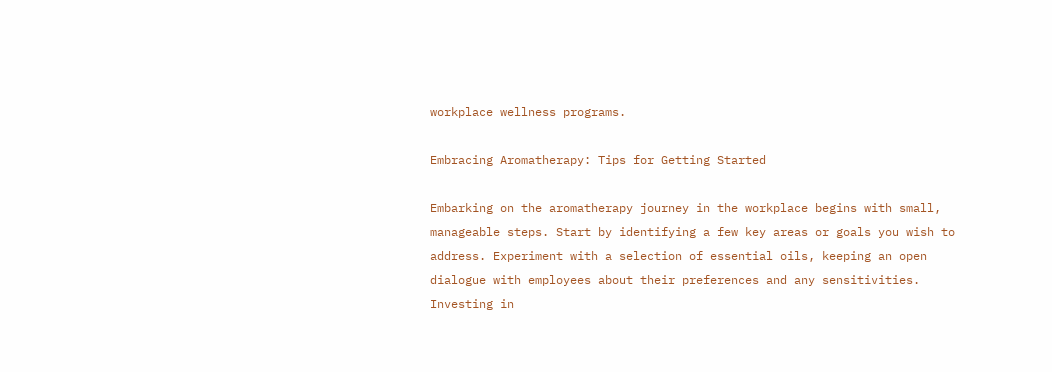workplace wellness programs.

Embracing Aromatherapy: Tips for Getting Started

Embarking on the aromatherapy journey in the workplace begins with small, manageable steps. Start by identifying a few key areas or goals you wish to address. Experiment with a selection of essential oils, keeping an open dialogue with employees about their preferences and any sensitivities. Investing in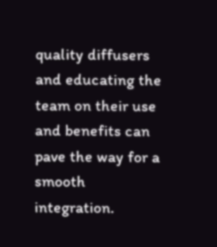quality diffusers and educating the team on their use and benefits can pave the way for a smooth integration.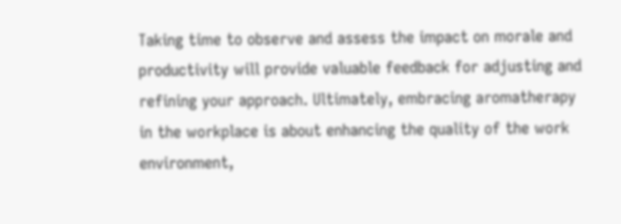Taking time to observe and assess the impact on morale and productivity will provide valuable feedback for adjusting and refining your approach. Ultimately, embracing aromatherapy in the workplace is about enhancing the quality of the work environment,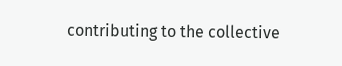contributing to the collective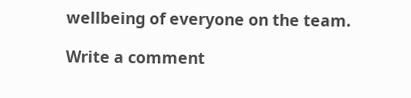wellbeing of everyone on the team.

Write a comment